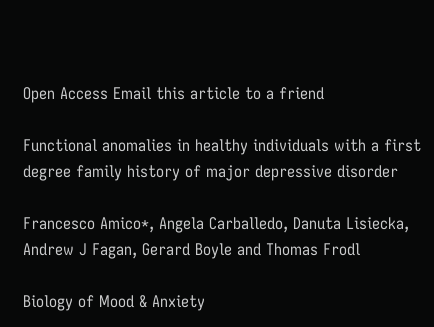Open Access Email this article to a friend

Functional anomalies in healthy individuals with a first degree family history of major depressive disorder

Francesco Amico*, Angela Carballedo, Danuta Lisiecka, Andrew J Fagan, Gerard Boyle and Thomas Frodl

Biology of Mood & Anxiety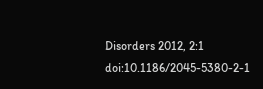Disorders 2012, 2:1  doi:10.1186/2045-5380-2-1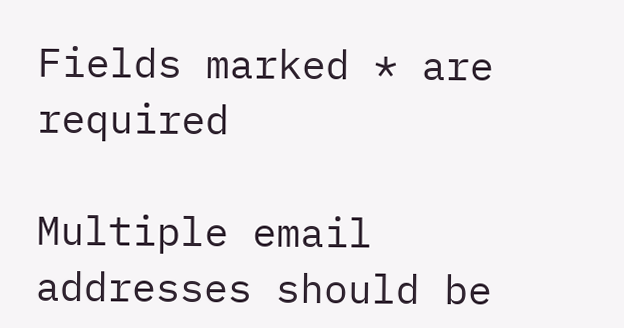Fields marked * are required

Multiple email addresses should be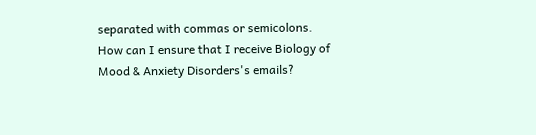separated with commas or semicolons.
How can I ensure that I receive Biology of Mood & Anxiety Disorders's emails?